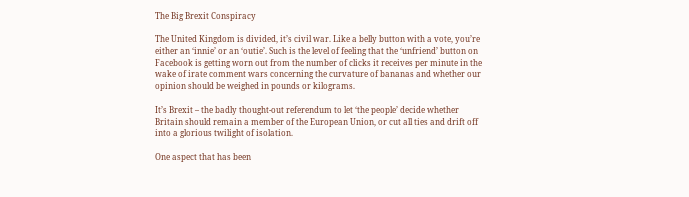The Big Brexit Conspiracy

The United Kingdom is divided, it’s civil war. Like a belly button with a vote, you’re either an ‘innie’ or an ‘outie’. Such is the level of feeling that the ‘unfriend’ button on Facebook is getting worn out from the number of clicks it receives per minute in the wake of irate comment wars concerning the curvature of bananas and whether our opinion should be weighed in pounds or kilograms.

It’s Brexit – the badly thought-out referendum to let ‘the people’ decide whether Britain should remain a member of the European Union, or cut all ties and drift off into a glorious twilight of isolation.

One aspect that has been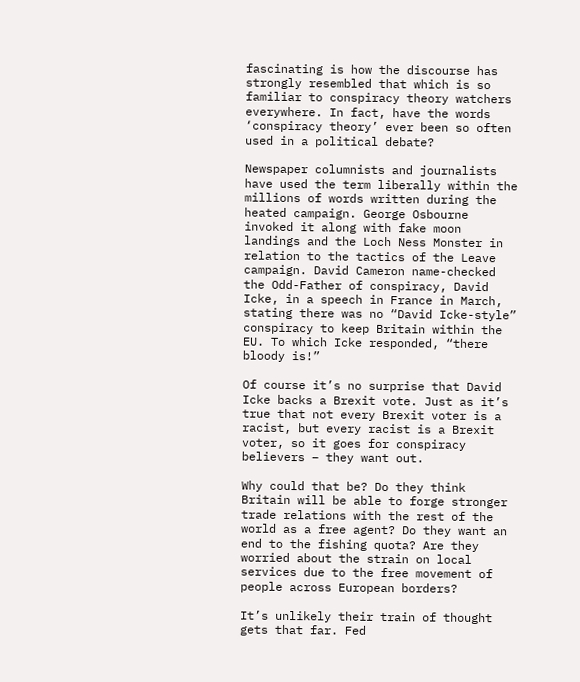fascinating is how the discourse has strongly resembled that which is so familiar to conspiracy theory watchers everywhere. In fact, have the words ‘conspiracy theory’ ever been so often used in a political debate?

Newspaper columnists and journalists have used the term liberally within the millions of words written during the heated campaign. George Osbourne invoked it along with fake moon landings and the Loch Ness Monster in relation to the tactics of the Leave campaign. David Cameron name-checked the Odd-Father of conspiracy, David Icke, in a speech in France in March, stating there was no “David Icke-style” conspiracy to keep Britain within the EU. To which Icke responded, “there bloody is!”

Of course it’s no surprise that David Icke backs a Brexit vote. Just as it’s true that not every Brexit voter is a racist, but every racist is a Brexit voter, so it goes for conspiracy believers – they want out.

Why could that be? Do they think Britain will be able to forge stronger trade relations with the rest of the world as a free agent? Do they want an end to the fishing quota? Are they worried about the strain on local services due to the free movement of people across European borders?

It’s unlikely their train of thought gets that far. Fed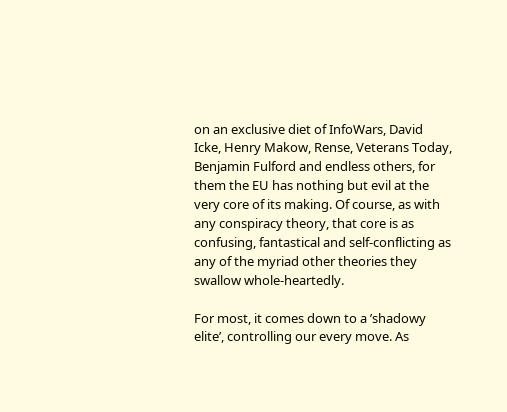on an exclusive diet of InfoWars, David Icke, Henry Makow, Rense, Veterans Today, Benjamin Fulford and endless others, for them the EU has nothing but evil at the very core of its making. Of course, as with any conspiracy theory, that core is as confusing, fantastical and self-conflicting as any of the myriad other theories they swallow whole-heartedly.

For most, it comes down to a ’shadowy elite’, controlling our every move. As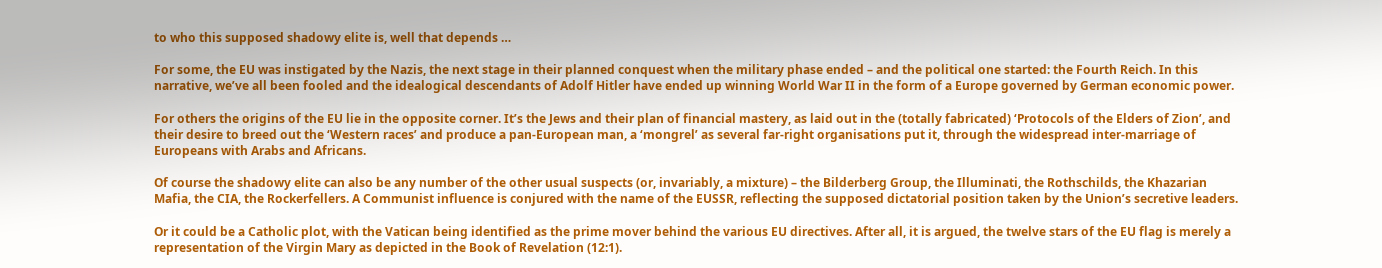to who this supposed shadowy elite is, well that depends …

For some, the EU was instigated by the Nazis, the next stage in their planned conquest when the military phase ended – and the political one started: the Fourth Reich. In this narrative, we’ve all been fooled and the idealogical descendants of Adolf Hitler have ended up winning World War II in the form of a Europe governed by German economic power.

For others the origins of the EU lie in the opposite corner. It’s the Jews and their plan of financial mastery, as laid out in the (totally fabricated) ‘Protocols of the Elders of Zion’, and their desire to breed out the ‘Western races’ and produce a pan-European man, a ‘mongrel’ as several far-right organisations put it, through the widespread inter-marriage of Europeans with Arabs and Africans.

Of course the shadowy elite can also be any number of the other usual suspects (or, invariably, a mixture) – the Bilderberg Group, the Illuminati, the Rothschilds, the Khazarian Mafia, the CIA, the Rockerfellers. A Communist influence is conjured with the name of the EUSSR, reflecting the supposed dictatorial position taken by the Union’s secretive leaders.

Or it could be a Catholic plot, with the Vatican being identified as the prime mover behind the various EU directives. After all, it is argued, the twelve stars of the EU flag is merely a representation of the Virgin Mary as depicted in the Book of Revelation (12:1).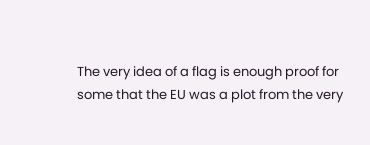The very idea of a flag is enough proof for some that the EU was a plot from the very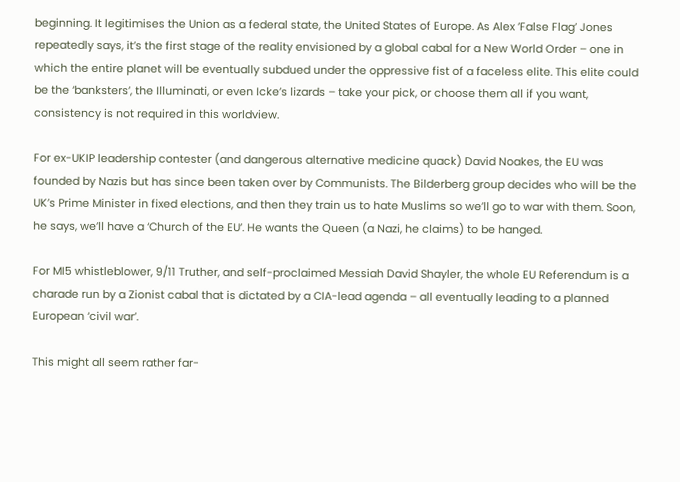beginning. It legitimises the Union as a federal state, the United States of Europe. As Alex ’False Flag’ Jones repeatedly says, it’s the first stage of the reality envisioned by a global cabal for a New World Order – one in which the entire planet will be eventually subdued under the oppressive fist of a faceless elite. This elite could be the ‘banksters’, the Illuminati, or even Icke’s lizards – take your pick, or choose them all if you want, consistency is not required in this worldview.

For ex-UKIP leadership contester (and dangerous alternative medicine quack) David Noakes, the EU was founded by Nazis but has since been taken over by Communists. The Bilderberg group decides who will be the UK’s Prime Minister in fixed elections, and then they train us to hate Muslims so we’ll go to war with them. Soon, he says, we’ll have a ‘Church of the EU’. He wants the Queen (a Nazi, he claims) to be hanged.

For MI5 whistleblower, 9/11 Truther, and self-proclaimed Messiah David Shayler, the whole EU Referendum is a charade run by a Zionist cabal that is dictated by a CIA-lead agenda – all eventually leading to a planned European ‘civil war’.

This might all seem rather far-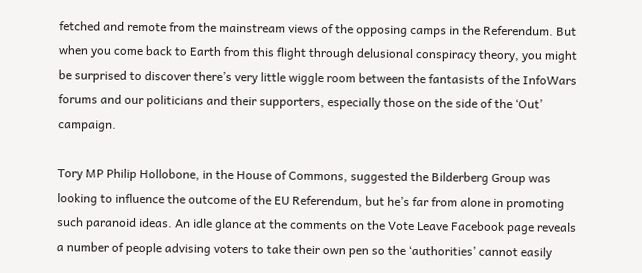fetched and remote from the mainstream views of the opposing camps in the Referendum. But when you come back to Earth from this flight through delusional conspiracy theory, you might be surprised to discover there’s very little wiggle room between the fantasists of the InfoWars forums and our politicians and their supporters, especially those on the side of the ‘Out’ campaign.

Tory MP Philip Hollobone, in the House of Commons, suggested the Bilderberg Group was looking to influence the outcome of the EU Referendum, but he’s far from alone in promoting such paranoid ideas. An idle glance at the comments on the Vote Leave Facebook page reveals a number of people advising voters to take their own pen so the ‘authorities’ cannot easily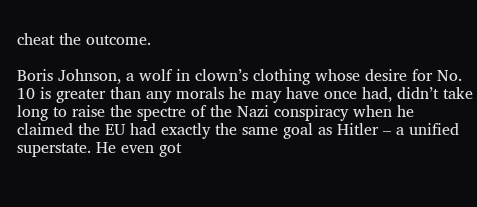cheat the outcome.

Boris Johnson, a wolf in clown’s clothing whose desire for No. 10 is greater than any morals he may have once had, didn’t take long to raise the spectre of the Nazi conspiracy when he claimed the EU had exactly the same goal as Hitler – a unified superstate. He even got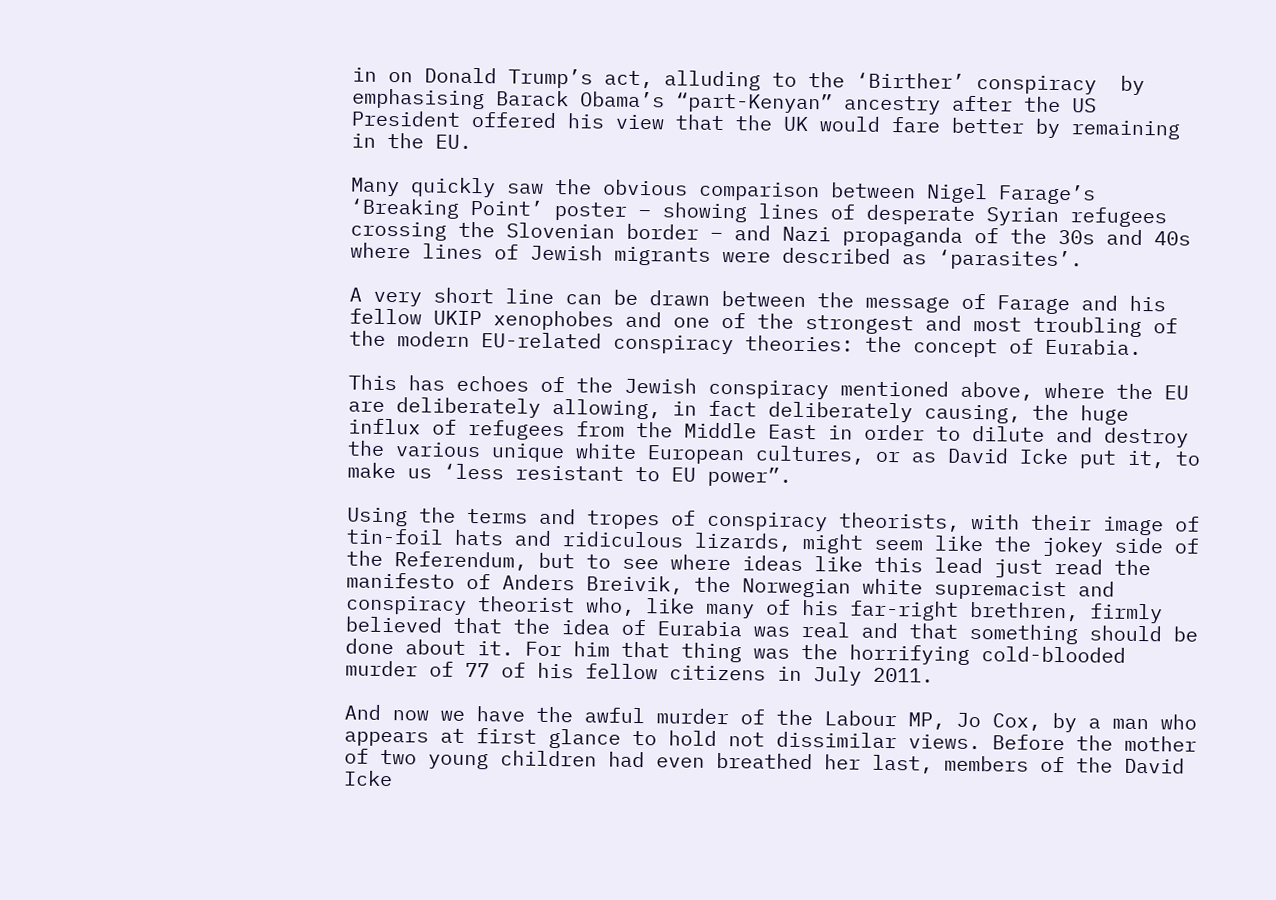in on Donald Trump’s act, alluding to the ‘Birther’ conspiracy  by emphasising Barack Obama’s “part-Kenyan” ancestry after the US President offered his view that the UK would fare better by remaining in the EU.

Many quickly saw the obvious comparison between Nigel Farage’s ‘Breaking Point’ poster – showing lines of desperate Syrian refugees crossing the Slovenian border – and Nazi propaganda of the 30s and 40s where lines of Jewish migrants were described as ‘parasites’.

A very short line can be drawn between the message of Farage and his fellow UKIP xenophobes and one of the strongest and most troubling of the modern EU-related conspiracy theories: the concept of Eurabia.

This has echoes of the Jewish conspiracy mentioned above, where the EU are deliberately allowing, in fact deliberately causing, the huge influx of refugees from the Middle East in order to dilute and destroy the various unique white European cultures, or as David Icke put it, to make us ‘less resistant to EU power”.

Using the terms and tropes of conspiracy theorists, with their image of tin-foil hats and ridiculous lizards, might seem like the jokey side of the Referendum, but to see where ideas like this lead just read the manifesto of Anders Breivik, the Norwegian white supremacist and conspiracy theorist who, like many of his far-right brethren, firmly believed that the idea of Eurabia was real and that something should be done about it. For him that thing was the horrifying cold-blooded murder of 77 of his fellow citizens in July 2011.

And now we have the awful murder of the Labour MP, Jo Cox, by a man who appears at first glance to hold not dissimilar views. Before the mother of two young children had even breathed her last, members of the David Icke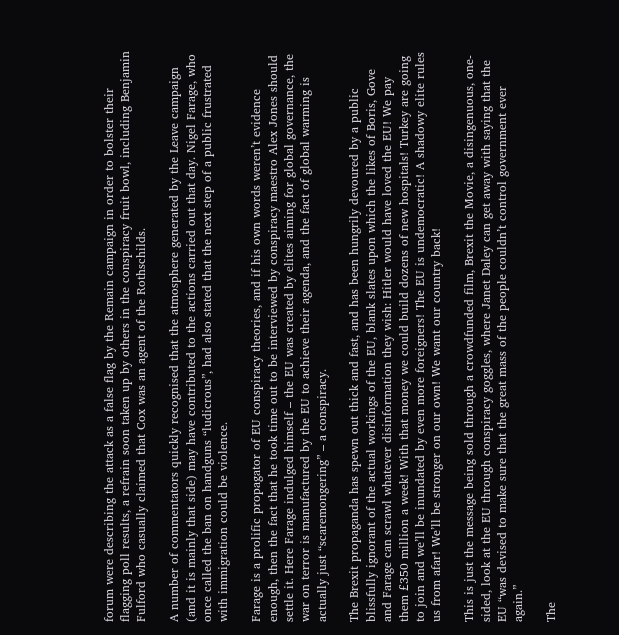forum were describing the attack as a false flag by the Remain campaign in order to bolster their flagging poll results, a refrain soon taken up by others in the conspiracy fruit bowl, including Benjamin Fulford who casually claimed that Cox was an agent of the Rothschilds.

A number of commentators quickly recognised that the atmosphere generated by the Leave campaign (and it is mainly that side) may have contributed to the actions carried out that day. Nigel Farage, who once called the ban on handguns “ludicrous”, had also stated that the next step of a public frustrated with immigration could be violence.

Farage is a prolific propagator of EU conspiracy theories, and if his own words weren’t evidence enough, then the fact that he took time out to be interviewed by conspiracy maestro Alex Jones should settle it. Here Farage indulged himself – the EU was created by elites aiming for global governance, the war on terror is manufactured by the EU to achieve their agenda, and the fact of global warming is actually just “scaremongering” – a conspiracy.

The Brexit propaganda has spewn out thick and fast, and has been hungrily devoured by a public blissfully ignorant of the actual workings of the EU, blank slates upon which the likes of Boris, Gove and Farage can scrawl whatever disinformation they wish: Hitler would have loved the EU! We pay them £350 million a week! With that money we could build dozens of new hospitals! Turkey are going to join and we’ll be inundated by even more foreigners! The EU is undemocratic! A shadowy elite rules us from afar! We’ll be stronger on our own! We want our country back!

This is just the message being sold through a crowdfunded film, Brexit the Movie, a disingenuous, one-sided, look at the EU through conspiracy goggles, where Janet Daley can get away with saying that the EU “was devised to make sure that the great mass of the people couldn’t control government ever again.”

The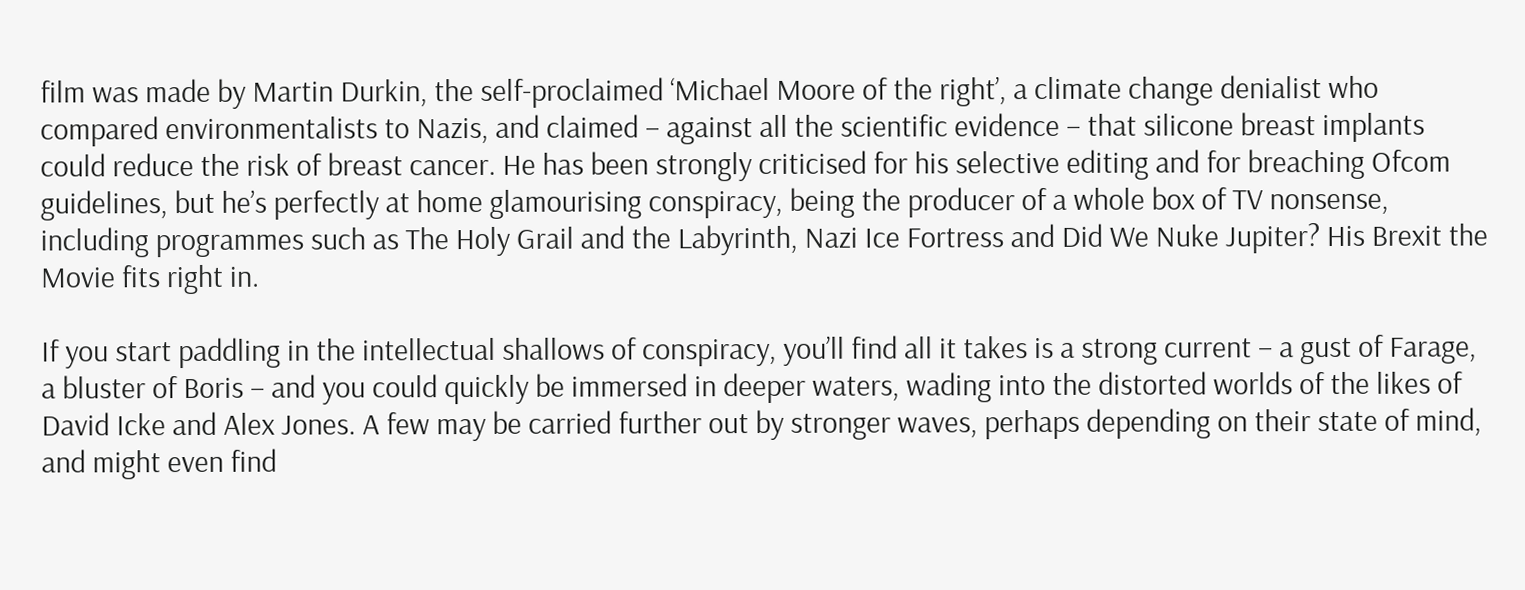film was made by Martin Durkin, the self-proclaimed ‘Michael Moore of the right’, a climate change denialist who compared environmentalists to Nazis, and claimed – against all the scientific evidence – that silicone breast implants could reduce the risk of breast cancer. He has been strongly criticised for his selective editing and for breaching Ofcom guidelines, but he’s perfectly at home glamourising conspiracy, being the producer of a whole box of TV nonsense, including programmes such as The Holy Grail and the Labyrinth, Nazi Ice Fortress and Did We Nuke Jupiter? His Brexit the Movie fits right in.

If you start paddling in the intellectual shallows of conspiracy, you’ll find all it takes is a strong current – a gust of Farage, a bluster of Boris – and you could quickly be immersed in deeper waters, wading into the distorted worlds of the likes of David Icke and Alex Jones. A few may be carried further out by stronger waves, perhaps depending on their state of mind, and might even find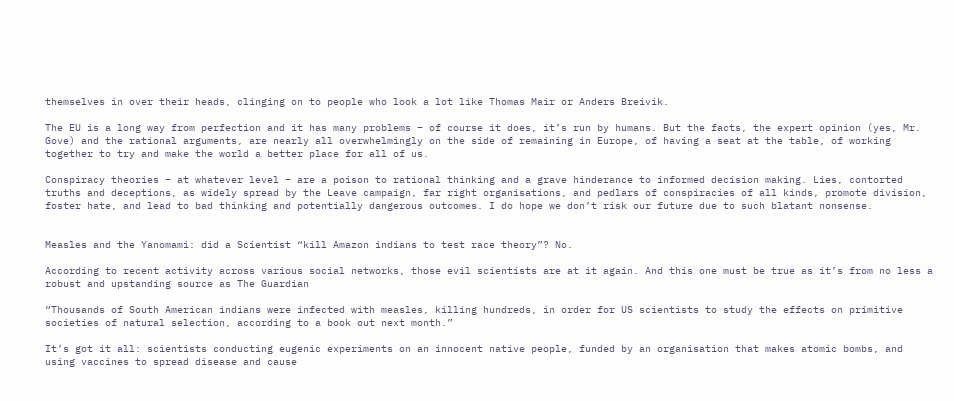themselves in over their heads, clinging on to people who look a lot like Thomas Mair or Anders Breivik.

The EU is a long way from perfection and it has many problems – of course it does, it’s run by humans. But the facts, the expert opinion (yes, Mr. Gove) and the rational arguments, are nearly all overwhelmingly on the side of remaining in Europe, of having a seat at the table, of working together to try and make the world a better place for all of us.

Conspiracy theories – at whatever level – are a poison to rational thinking and a grave hinderance to informed decision making. Lies, contorted truths and deceptions, as widely spread by the Leave campaign, far right organisations, and pedlars of conspiracies of all kinds, promote division, foster hate, and lead to bad thinking and potentially dangerous outcomes. I do hope we don’t risk our future due to such blatant nonsense.


Measles and the Yanomami: did a Scientist “kill Amazon indians to test race theory”? No.

According to recent activity across various social networks, those evil scientists are at it again. And this one must be true as it’s from no less a robust and upstanding source as The Guardian

“Thousands of South American indians were infected with measles, killing hundreds, in order for US scientists to study the effects on primitive societies of natural selection, according to a book out next month.”

It’s got it all: scientists conducting eugenic experiments on an innocent native people, funded by an organisation that makes atomic bombs, and using vaccines to spread disease and cause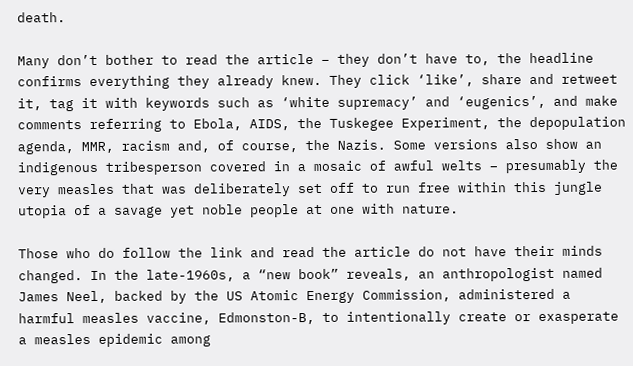death.

Many don’t bother to read the article – they don’t have to, the headline confirms everything they already knew. They click ‘like’, share and retweet it, tag it with keywords such as ‘white supremacy’ and ‘eugenics’, and make comments referring to Ebola, AIDS, the Tuskegee Experiment, the depopulation agenda, MMR, racism and, of course, the Nazis. Some versions also show an indigenous tribesperson covered in a mosaic of awful welts – presumably the very measles that was deliberately set off to run free within this jungle utopia of a savage yet noble people at one with nature.

Those who do follow the link and read the article do not have their minds changed. In the late-1960s, a “new book” reveals, an anthropologist named James Neel, backed by the US Atomic Energy Commission, administered a harmful measles vaccine, Edmonston-B, to intentionally create or exasperate a measles epidemic among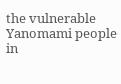the vulnerable Yanomami people in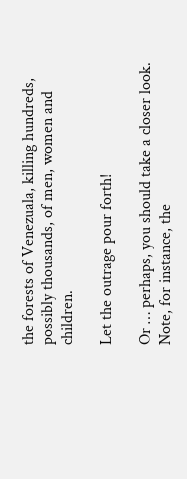the forests of Venezuala, killing hundreds, possibly thousands, of men, women and children.

Let the outrage pour forth!

Or … perhaps, you should take a closer look. Note, for instance, the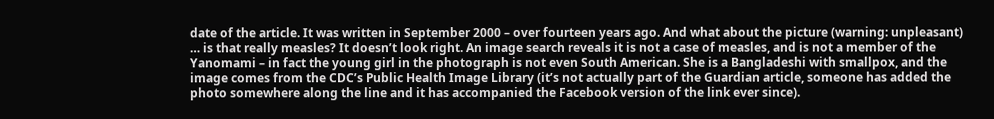date of the article. It was written in September 2000 – over fourteen years ago. And what about the picture (warning: unpleasant) … is that really measles? It doesn’t look right. An image search reveals it is not a case of measles, and is not a member of the Yanomami – in fact the young girl in the photograph is not even South American. She is a Bangladeshi with smallpox, and the image comes from the CDC’s Public Health Image Library (it’s not actually part of the Guardian article, someone has added the photo somewhere along the line and it has accompanied the Facebook version of the link ever since).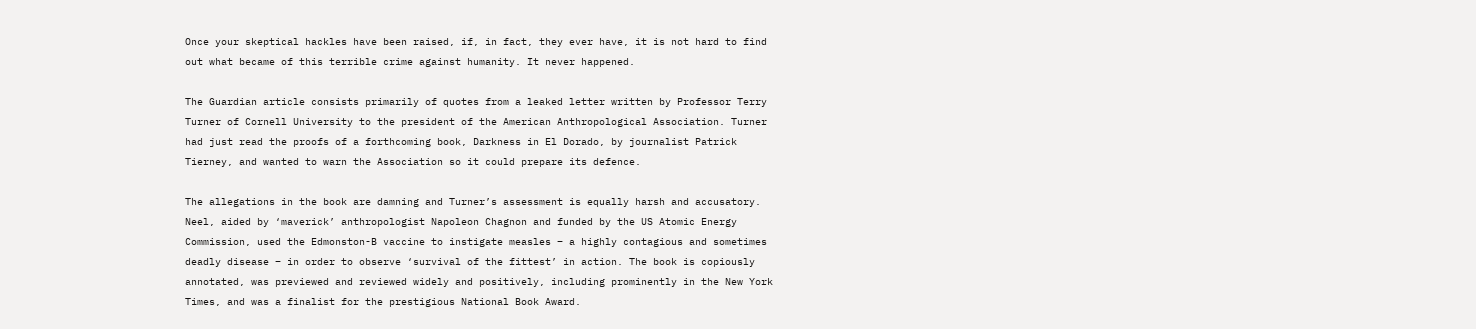Once your skeptical hackles have been raised, if, in fact, they ever have, it is not hard to find out what became of this terrible crime against humanity. It never happened.

The Guardian article consists primarily of quotes from a leaked letter written by Professor Terry Turner of Cornell University to the president of the American Anthropological Association. Turner had just read the proofs of a forthcoming book, Darkness in El Dorado, by journalist Patrick Tierney, and wanted to warn the Association so it could prepare its defence.

The allegations in the book are damning and Turner’s assessment is equally harsh and accusatory. Neel, aided by ‘maverick’ anthropologist Napoleon Chagnon and funded by the US Atomic Energy Commission, used the Edmonston-B vaccine to instigate measles – a highly contagious and sometimes deadly disease – in order to observe ‘survival of the fittest’ in action. The book is copiously annotated, was previewed and reviewed widely and positively, including prominently in the New York Times, and was a finalist for the prestigious National Book Award.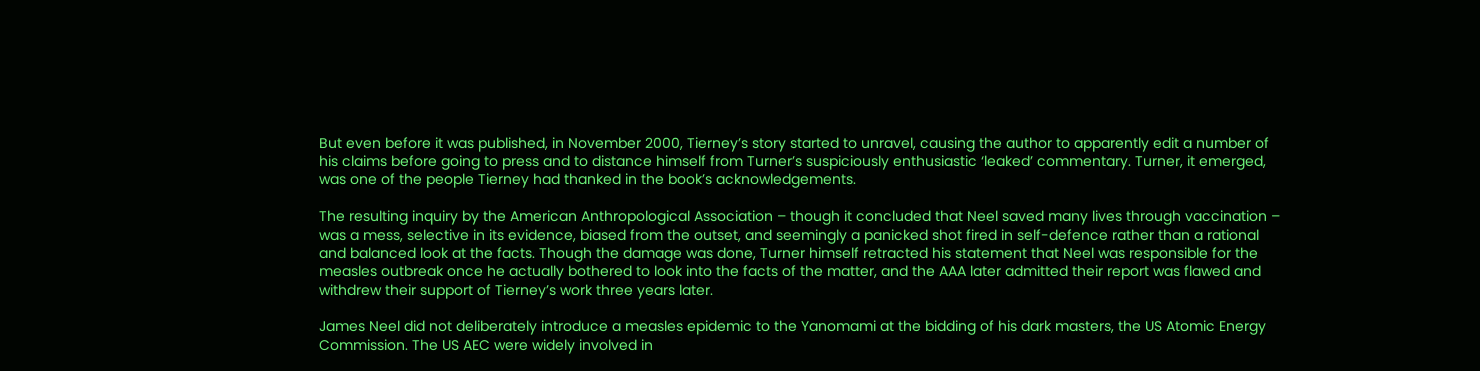But even before it was published, in November 2000, Tierney’s story started to unravel, causing the author to apparently edit a number of his claims before going to press and to distance himself from Turner’s suspiciously enthusiastic ‘leaked’ commentary. Turner, it emerged, was one of the people Tierney had thanked in the book’s acknowledgements.

The resulting inquiry by the American Anthropological Association – though it concluded that Neel saved many lives through vaccination – was a mess, selective in its evidence, biased from the outset, and seemingly a panicked shot fired in self-defence rather than a rational and balanced look at the facts. Though the damage was done, Turner himself retracted his statement that Neel was responsible for the measles outbreak once he actually bothered to look into the facts of the matter, and the AAA later admitted their report was flawed and withdrew their support of Tierney’s work three years later.

James Neel did not deliberately introduce a measles epidemic to the Yanomami at the bidding of his dark masters, the US Atomic Energy Commission. The US AEC were widely involved in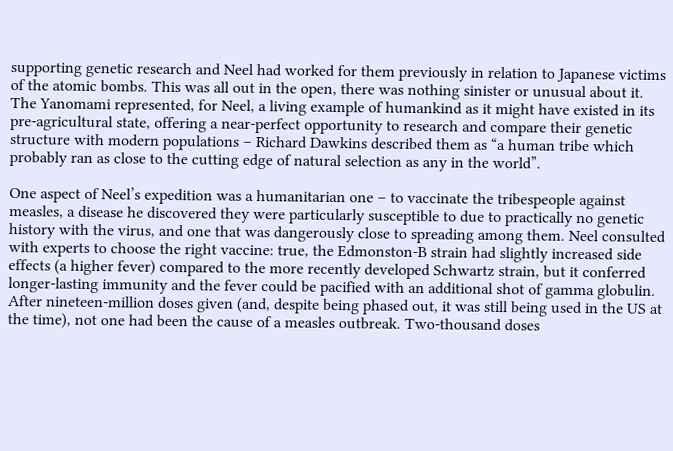supporting genetic research and Neel had worked for them previously in relation to Japanese victims of the atomic bombs. This was all out in the open, there was nothing sinister or unusual about it. The Yanomami represented, for Neel, a living example of humankind as it might have existed in its pre-agricultural state, offering a near-perfect opportunity to research and compare their genetic structure with modern populations – Richard Dawkins described them as “a human tribe which probably ran as close to the cutting edge of natural selection as any in the world”.

One aspect of Neel’s expedition was a humanitarian one – to vaccinate the tribespeople against measles, a disease he discovered they were particularly susceptible to due to practically no genetic history with the virus, and one that was dangerously close to spreading among them. Neel consulted with experts to choose the right vaccine: true, the Edmonston-B strain had slightly increased side effects (a higher fever) compared to the more recently developed Schwartz strain, but it conferred longer-lasting immunity and the fever could be pacified with an additional shot of gamma globulin. After nineteen-million doses given (and, despite being phased out, it was still being used in the US at the time), not one had been the cause of a measles outbreak. Two-thousand doses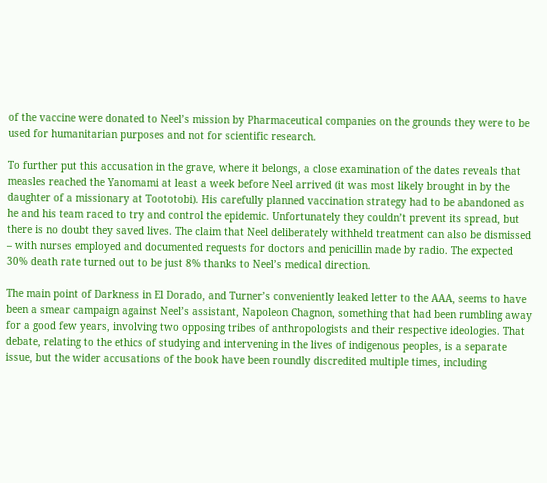of the vaccine were donated to Neel’s mission by Pharmaceutical companies on the grounds they were to be used for humanitarian purposes and not for scientific research.

To further put this accusation in the grave, where it belongs, a close examination of the dates reveals that measles reached the Yanomami at least a week before Neel arrived (it was most likely brought in by the daughter of a missionary at Toototobi). His carefully planned vaccination strategy had to be abandoned as he and his team raced to try and control the epidemic. Unfortunately they couldn’t prevent its spread, but there is no doubt they saved lives. The claim that Neel deliberately withheld treatment can also be dismissed – with nurses employed and documented requests for doctors and penicillin made by radio. The expected 30% death rate turned out to be just 8% thanks to Neel’s medical direction.

The main point of Darkness in El Dorado, and Turner’s conveniently leaked letter to the AAA, seems to have been a smear campaign against Neel’s assistant, Napoleon Chagnon, something that had been rumbling away for a good few years, involving two opposing tribes of anthropologists and their respective ideologies. That debate, relating to the ethics of studying and intervening in the lives of indigenous peoples, is a separate issue, but the wider accusations of the book have been roundly discredited multiple times, including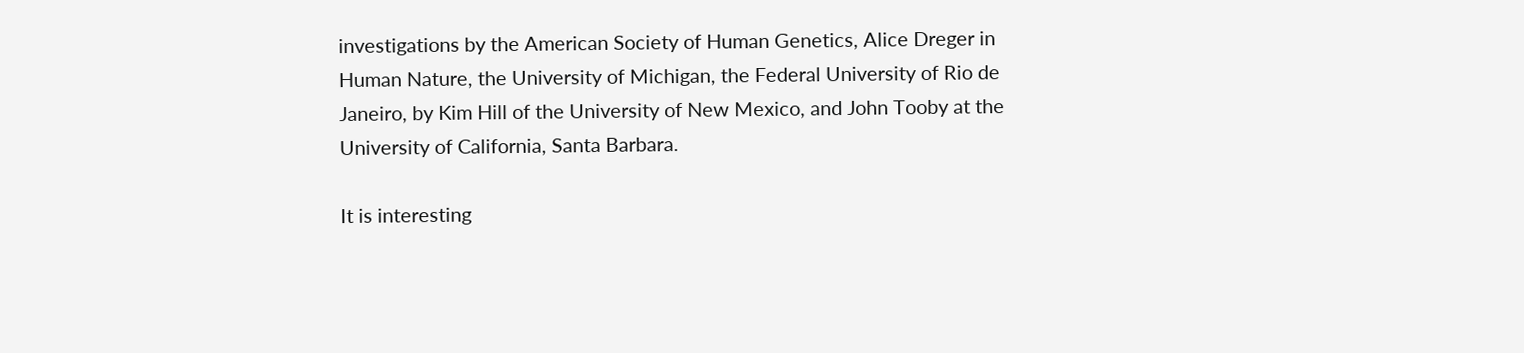investigations by the American Society of Human Genetics, Alice Dreger in Human Nature, the University of Michigan, the Federal University of Rio de Janeiro, by Kim Hill of the University of New Mexico, and John Tooby at the University of California, Santa Barbara.

It is interesting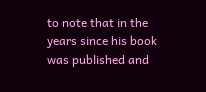to note that in the years since his book was published and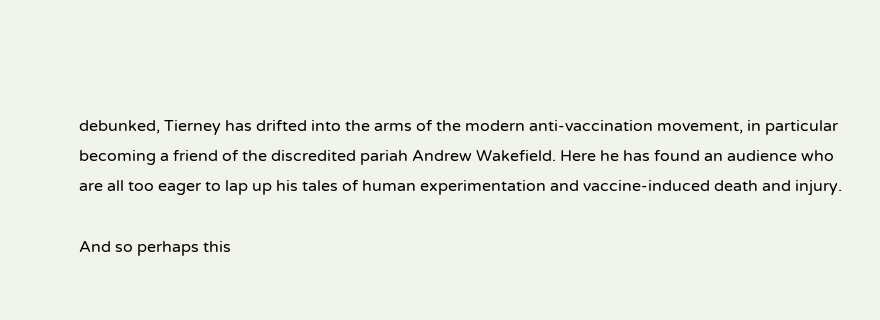debunked, Tierney has drifted into the arms of the modern anti-vaccination movement, in particular becoming a friend of the discredited pariah Andrew Wakefield. Here he has found an audience who are all too eager to lap up his tales of human experimentation and vaccine-induced death and injury.

And so perhaps this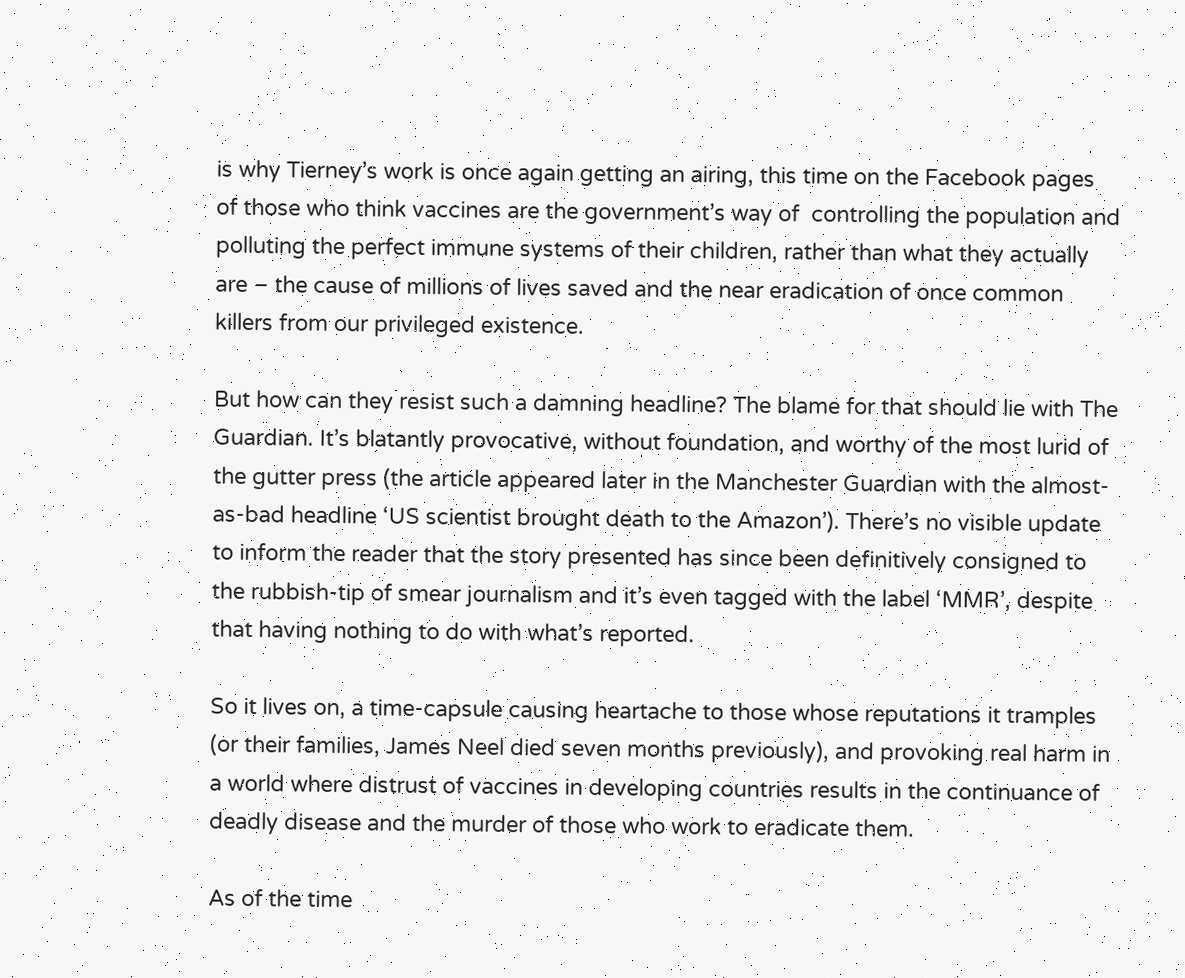is why Tierney’s work is once again getting an airing, this time on the Facebook pages of those who think vaccines are the government’s way of  controlling the population and polluting the perfect immune systems of their children, rather than what they actually are – the cause of millions of lives saved and the near eradication of once common killers from our privileged existence.

But how can they resist such a damning headline? The blame for that should lie with The Guardian. It’s blatantly provocative, without foundation, and worthy of the most lurid of the gutter press (the article appeared later in the Manchester Guardian with the almost-as-bad headline ‘US scientist brought death to the Amazon’). There’s no visible update to inform the reader that the story presented has since been definitively consigned to the rubbish-tip of smear journalism and it’s even tagged with the label ‘MMR’, despite that having nothing to do with what’s reported.

So it lives on, a time-capsule causing heartache to those whose reputations it tramples (or their families, James Neel died seven months previously), and provoking real harm in a world where distrust of vaccines in developing countries results in the continuance of deadly disease and the murder of those who work to eradicate them.

As of the time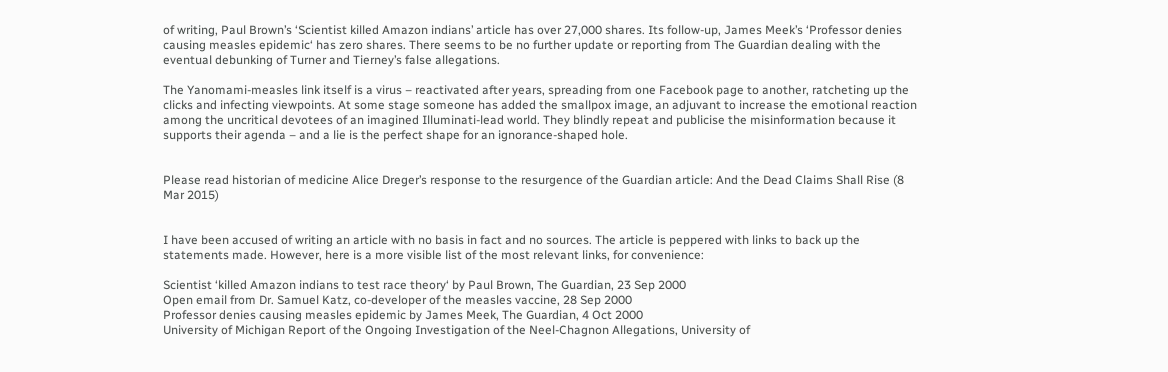of writing, Paul Brown’s ‘Scientist killed Amazon indians’ article has over 27,000 shares. Its follow-up, James Meek’s ‘Professor denies causing measles epidemic‘ has zero shares. There seems to be no further update or reporting from The Guardian dealing with the eventual debunking of Turner and Tierney’s false allegations.

The Yanomami-measles link itself is a virus – reactivated after years, spreading from one Facebook page to another, ratcheting up the clicks and infecting viewpoints. At some stage someone has added the smallpox image, an adjuvant to increase the emotional reaction among the uncritical devotees of an imagined Illuminati-lead world. They blindly repeat and publicise the misinformation because it supports their agenda – and a lie is the perfect shape for an ignorance-shaped hole.


Please read historian of medicine Alice Dreger’s response to the resurgence of the Guardian article: And the Dead Claims Shall Rise (8 Mar 2015)


I have been accused of writing an article with no basis in fact and no sources. The article is peppered with links to back up the statements made. However, here is a more visible list of the most relevant links, for convenience:

Scientist ‘killed Amazon indians to test race theory‘ by Paul Brown, The Guardian, 23 Sep 2000
Open email from Dr. Samuel Katz, co-developer of the measles vaccine, 28 Sep 2000
Professor denies causing measles epidemic by James Meek, The Guardian, 4 Oct 2000
University of Michigan Report of the Ongoing Investigation of the Neel-Chagnon Allegations, University of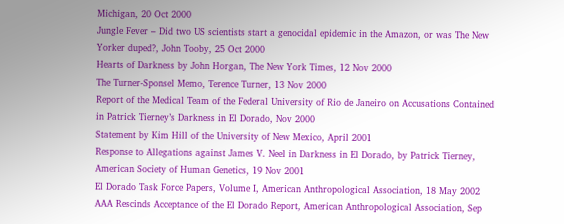Michigan, 20 Oct 2000
Jungle Fever – Did two US scientists start a genocidal epidemic in the Amazon, or was The New Yorker duped?, John Tooby, 25 Oct 2000
Hearts of Darkness by John Horgan, The New York Times, 12 Nov 2000
The Turner-Sponsel Memo, Terence Turner, 13 Nov 2000
Report of the Medical Team of the Federal University of Rio de Janeiro on Accusations Contained in Patrick Tierney’s Darkness in El Dorado, Nov 2000
Statement by Kim Hill of the University of New Mexico, April 2001
Response to Allegations against James V. Neel in Darkness in El Dorado, by Patrick Tierney, American Society of Human Genetics, 19 Nov 2001
El Dorado Task Force Papers, Volume I, American Anthropological Association, 18 May 2002
AAA Rescinds Acceptance of the El Dorado Report, American Anthropological Association, Sep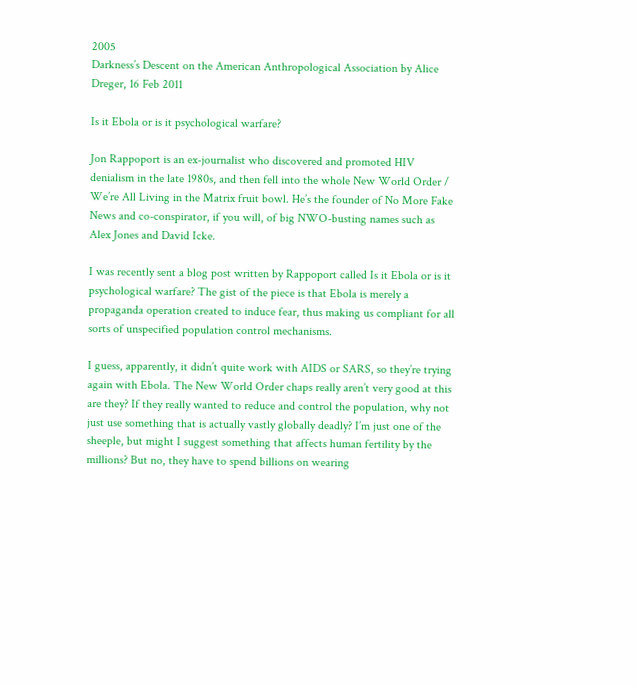2005
Darkness’s Descent on the American Anthropological Association by Alice Dreger, 16 Feb 2011

Is it Ebola or is it psychological warfare?

Jon Rappoport is an ex-journalist who discovered and promoted HIV denialism in the late 1980s, and then fell into the whole New World Order / We’re All Living in the Matrix fruit bowl. He’s the founder of No More Fake News and co-conspirator, if you will, of big NWO-busting names such as Alex Jones and David Icke.

I was recently sent a blog post written by Rappoport called Is it Ebola or is it psychological warfare? The gist of the piece is that Ebola is merely a propaganda operation created to induce fear, thus making us compliant for all sorts of unspecified population control mechanisms.

I guess, apparently, it didn’t quite work with AIDS or SARS, so they’re trying again with Ebola. The New World Order chaps really aren’t very good at this are they? If they really wanted to reduce and control the population, why not just use something that is actually vastly globally deadly? I’m just one of the sheeple, but might I suggest something that affects human fertility by the millions? But no, they have to spend billions on wearing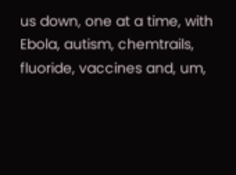us down, one at a time, with Ebola, autism, chemtrails, fluoride, vaccines and, um,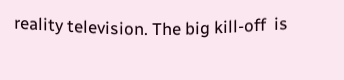reality television. The big kill-off  is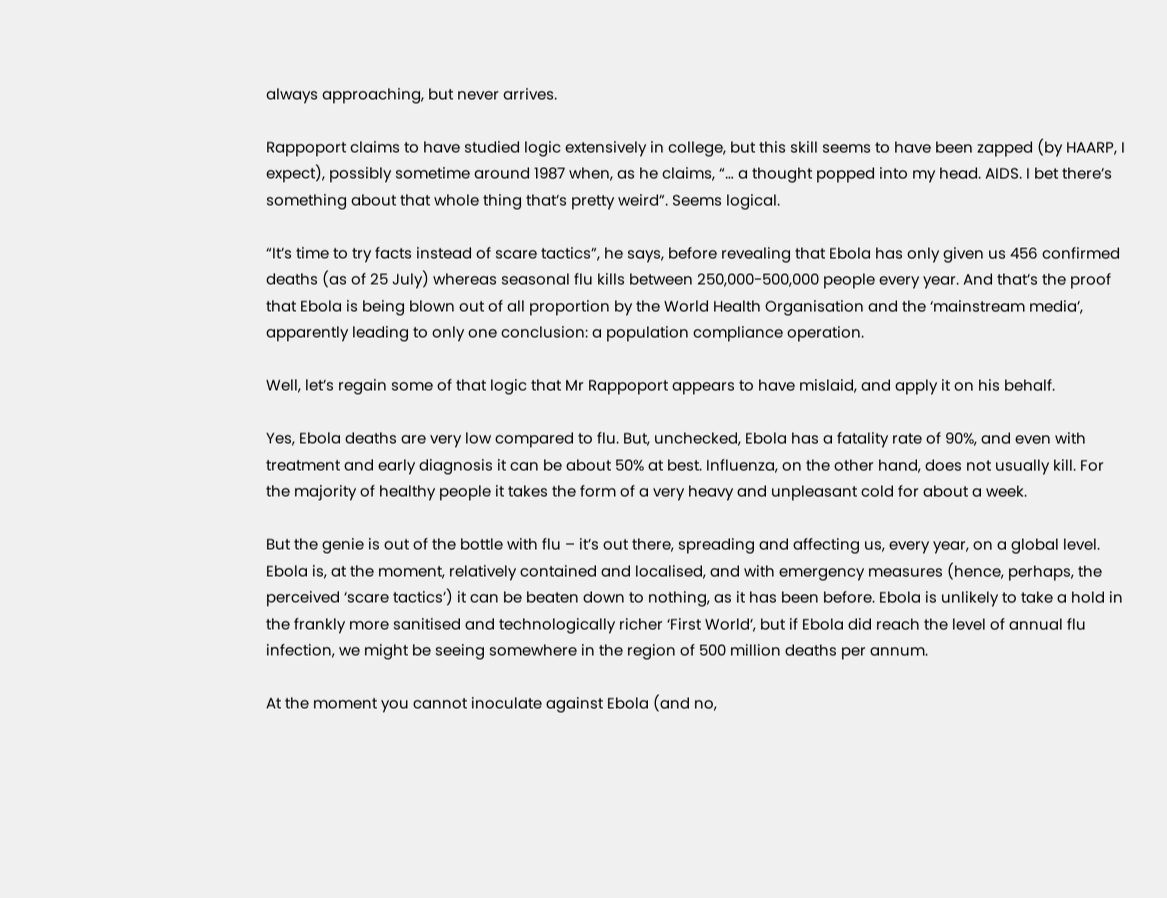always approaching, but never arrives.

Rappoport claims to have studied logic extensively in college, but this skill seems to have been zapped (by HAARP, I expect), possibly sometime around 1987 when, as he claims, “… a thought popped into my head. AIDS. I bet there’s something about that whole thing that’s pretty weird”. Seems logical.

“It’s time to try facts instead of scare tactics”, he says, before revealing that Ebola has only given us 456 confirmed deaths (as of 25 July) whereas seasonal flu kills between 250,000-500,000 people every year. And that’s the proof that Ebola is being blown out of all proportion by the World Health Organisation and the ‘mainstream media’, apparently leading to only one conclusion: a population compliance operation.

Well, let’s regain some of that logic that Mr Rappoport appears to have mislaid, and apply it on his behalf.

Yes, Ebola deaths are very low compared to flu. But, unchecked, Ebola has a fatality rate of 90%, and even with treatment and early diagnosis it can be about 50% at best. Influenza, on the other hand, does not usually kill. For the majority of healthy people it takes the form of a very heavy and unpleasant cold for about a week.

But the genie is out of the bottle with flu – it’s out there, spreading and affecting us, every year, on a global level. Ebola is, at the moment, relatively contained and localised, and with emergency measures (hence, perhaps, the perceived ‘scare tactics’) it can be beaten down to nothing, as it has been before. Ebola is unlikely to take a hold in the frankly more sanitised and technologically richer ‘First World’, but if Ebola did reach the level of annual flu infection, we might be seeing somewhere in the region of 500 million deaths per annum.

At the moment you cannot inoculate against Ebola (and no,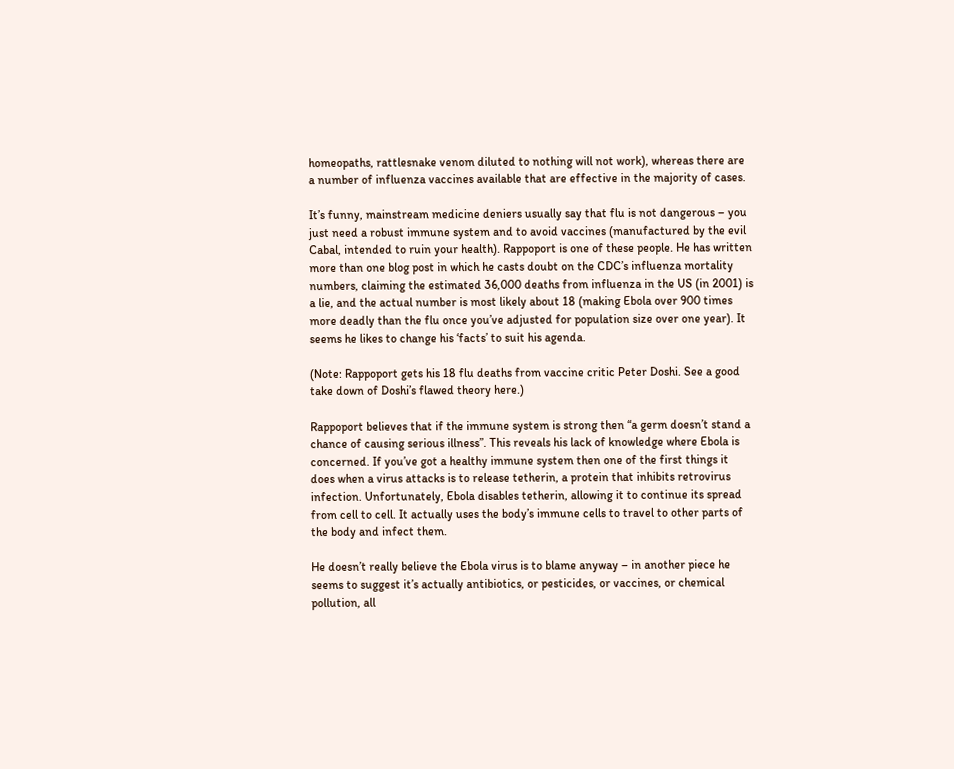homeopaths, rattlesnake venom diluted to nothing will not work), whereas there are a number of influenza vaccines available that are effective in the majority of cases.

It’s funny, mainstream medicine deniers usually say that flu is not dangerous – you just need a robust immune system and to avoid vaccines (manufactured by the evil Cabal, intended to ruin your health). Rappoport is one of these people. He has written more than one blog post in which he casts doubt on the CDC’s influenza mortality numbers, claiming the estimated 36,000 deaths from influenza in the US (in 2001) is a lie, and the actual number is most likely about 18 (making Ebola over 900 times more deadly than the flu once you’ve adjusted for population size over one year). It seems he likes to change his ‘facts’ to suit his agenda.

(Note: Rappoport gets his 18 flu deaths from vaccine critic Peter Doshi. See a good take down of Doshi’s flawed theory here.)

Rappoport believes that if the immune system is strong then “a germ doesn’t stand a chance of causing serious illness”. This reveals his lack of knowledge where Ebola is concerned. If you’ve got a healthy immune system then one of the first things it does when a virus attacks is to release tetherin, a protein that inhibits retrovirus infection. Unfortunately, Ebola disables tetherin, allowing it to continue its spread from cell to cell. It actually uses the body’s immune cells to travel to other parts of the body and infect them.

He doesn’t really believe the Ebola virus is to blame anyway – in another piece he seems to suggest it’s actually antibiotics, or pesticides, or vaccines, or chemical pollution, all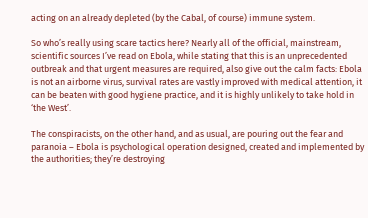acting on an already depleted (by the Cabal, of course) immune system.

So who’s really using scare tactics here? Nearly all of the official, mainstream, scientific sources I’ve read on Ebola, while stating that this is an unprecedented outbreak and that urgent measures are required, also give out the calm facts: Ebola is not an airborne virus, survival rates are vastly improved with medical attention, it can be beaten with good hygiene practice, and it is highly unlikely to take hold in ‘the West’.

The conspiracists, on the other hand, and as usual, are pouring out the fear and paranoia – Ebola is psychological operation designed, created and implemented by the authorities; they’re destroying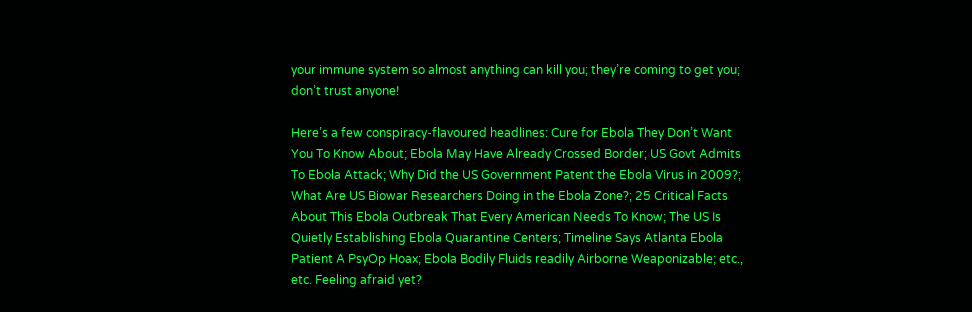your immune system so almost anything can kill you; they’re coming to get you; don’t trust anyone!

Here’s a few conspiracy-flavoured headlines: Cure for Ebola They Don’t Want You To Know About; Ebola May Have Already Crossed Border; US Govt Admits To Ebola Attack; Why Did the US Government Patent the Ebola Virus in 2009?; What Are US Biowar Researchers Doing in the Ebola Zone?; 25 Critical Facts About This Ebola Outbreak That Every American Needs To Know; The US Is Quietly Establishing Ebola Quarantine Centers; Timeline Says Atlanta Ebola Patient A PsyOp Hoax; Ebola Bodily Fluids readily Airborne Weaponizable; etc., etc. Feeling afraid yet?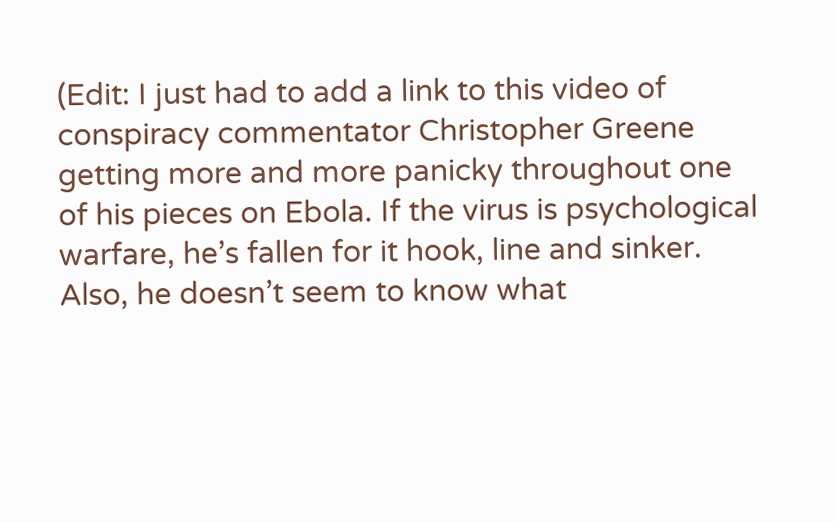(Edit: I just had to add a link to this video of conspiracy commentator Christopher Greene getting more and more panicky throughout one of his pieces on Ebola. If the virus is psychological warfare, he’s fallen for it hook, line and sinker. Also, he doesn’t seem to know what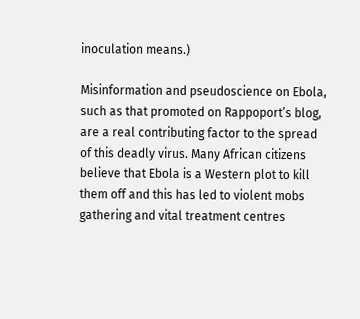inoculation means.)

Misinformation and pseudoscience on Ebola, such as that promoted on Rappoport’s blog, are a real contributing factor to the spread of this deadly virus. Many African citizens believe that Ebola is a Western plot to kill them off and this has led to violent mobs gathering and vital treatment centres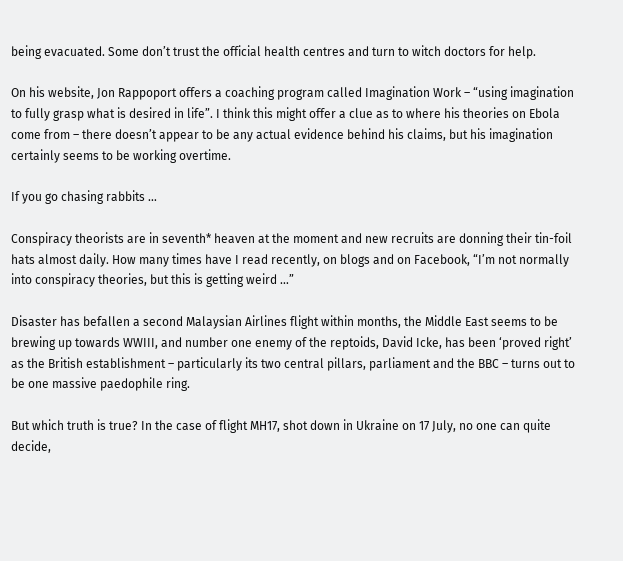being evacuated. Some don’t trust the official health centres and turn to witch doctors for help.

On his website, Jon Rappoport offers a coaching program called Imagination Work – “using imagination to fully grasp what is desired in life”. I think this might offer a clue as to where his theories on Ebola come from – there doesn’t appear to be any actual evidence behind his claims, but his imagination certainly seems to be working overtime.

If you go chasing rabbits …

Conspiracy theorists are in seventh* heaven at the moment and new recruits are donning their tin-foil hats almost daily. How many times have I read recently, on blogs and on Facebook, “I’m not normally into conspiracy theories, but this is getting weird …”

Disaster has befallen a second Malaysian Airlines flight within months, the Middle East seems to be brewing up towards WWIII, and number one enemy of the reptoids, David Icke, has been ‘proved right’ as the British establishment – particularly its two central pillars, parliament and the BBC – turns out to be one massive paedophile ring.

But which truth is true? In the case of flight MH17, shot down in Ukraine on 17 July, no one can quite decide,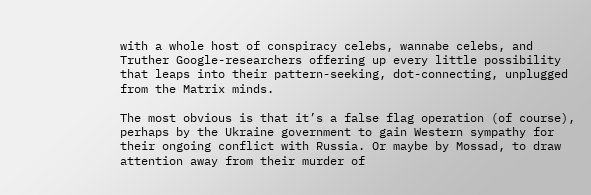with a whole host of conspiracy celebs, wannabe celebs, and Truther Google-researchers offering up every little possibility that leaps into their pattern-seeking, dot-connecting, unplugged from the Matrix minds.

The most obvious is that it’s a false flag operation (of course), perhaps by the Ukraine government to gain Western sympathy for their ongoing conflict with Russia. Or maybe by Mossad, to draw attention away from their murder of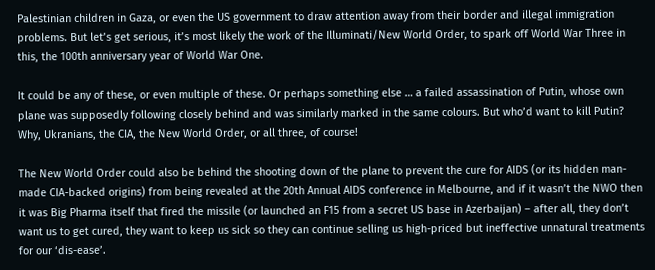Palestinian children in Gaza, or even the US government to draw attention away from their border and illegal immigration problems. But let’s get serious, it’s most likely the work of the Illuminati/New World Order, to spark off World War Three in this, the 100th anniversary year of World War One.

It could be any of these, or even multiple of these. Or perhaps something else … a failed assassination of Putin, whose own plane was supposedly following closely behind and was similarly marked in the same colours. But who’d want to kill Putin? Why, Ukranians, the CIA, the New World Order, or all three, of course!

The New World Order could also be behind the shooting down of the plane to prevent the cure for AIDS (or its hidden man-made CIA-backed origins) from being revealed at the 20th Annual AIDS conference in Melbourne, and if it wasn’t the NWO then it was Big Pharma itself that fired the missile (or launched an F15 from a secret US base in Azerbaijan) – after all, they don’t want us to get cured, they want to keep us sick so they can continue selling us high-priced but ineffective unnatural treatments for our ‘dis-ease’.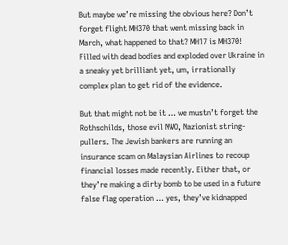But maybe we’re missing the obvious here? Don’t forget flight MH370 that went missing back in March, what happened to that? MH17 is MH370! Filled with dead bodies and exploded over Ukraine in a sneaky yet brilliant yet, um, irrationally complex plan to get rid of the evidence.

But that might not be it … we mustn’t forget the Rothschilds, those evil NWO, Nazionist string-pullers. The Jewish bankers are running an insurance scam on Malaysian Airlines to recoup financial losses made recently. Either that, or they’re making a dirty bomb to be used in a future false flag operation … yes, they’ve kidnapped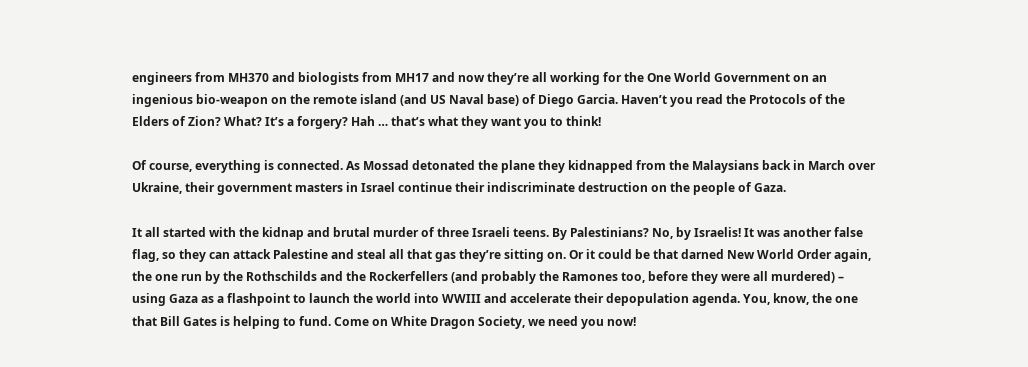engineers from MH370 and biologists from MH17 and now they’re all working for the One World Government on an ingenious bio-weapon on the remote island (and US Naval base) of Diego Garcia. Haven’t you read the Protocols of the Elders of Zion? What? It’s a forgery? Hah … that’s what they want you to think!

Of course, everything is connected. As Mossad detonated the plane they kidnapped from the Malaysians back in March over Ukraine, their government masters in Israel continue their indiscriminate destruction on the people of Gaza.

It all started with the kidnap and brutal murder of three Israeli teens. By Palestinians? No, by Israelis! It was another false flag, so they can attack Palestine and steal all that gas they’re sitting on. Or it could be that darned New World Order again, the one run by the Rothschilds and the Rockerfellers (and probably the Ramones too, before they were all murdered) – using Gaza as a flashpoint to launch the world into WWIII and accelerate their depopulation agenda. You, know, the one that Bill Gates is helping to fund. Come on White Dragon Society, we need you now!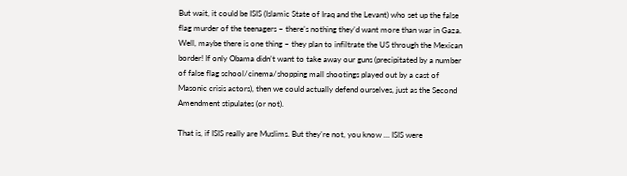But wait, it could be ISIS (Islamic State of Iraq and the Levant) who set up the false flag murder of the teenagers – there’s nothing they’d want more than war in Gaza. Well, maybe there is one thing – they plan to infiltrate the US through the Mexican border! If only Obama didn’t want to take away our guns (precipitated by a number of false flag school/cinema/shopping mall shootings played out by a cast of Masonic crisis actors), then we could actually defend ourselves, just as the Second Amendment stipulates (or not).

That is, if ISIS really are Muslims. But they’re not, you know … ISIS were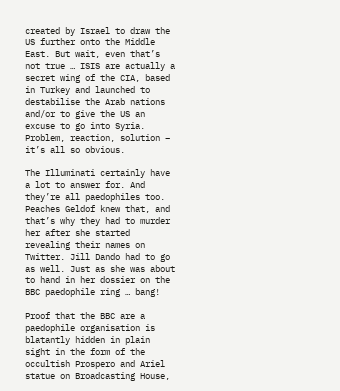created by Israel to draw the US further onto the Middle East. But wait, even that’s not true … ISIS are actually a secret wing of the CIA, based in Turkey and launched to destabilise the Arab nations and/or to give the US an excuse to go into Syria. Problem, reaction, solution – it’s all so obvious.

The Illuminati certainly have a lot to answer for. And they’re all paedophiles too. Peaches Geldof knew that, and that’s why they had to murder her after she started revealing their names on Twitter. Jill Dando had to go as well. Just as she was about to hand in her dossier on the BBC paedophile ring … bang!

Proof that the BBC are a paedophile organisation is blatantly hidden in plain sight in the form of the occultish Prospero and Ariel statue on Broadcasting House,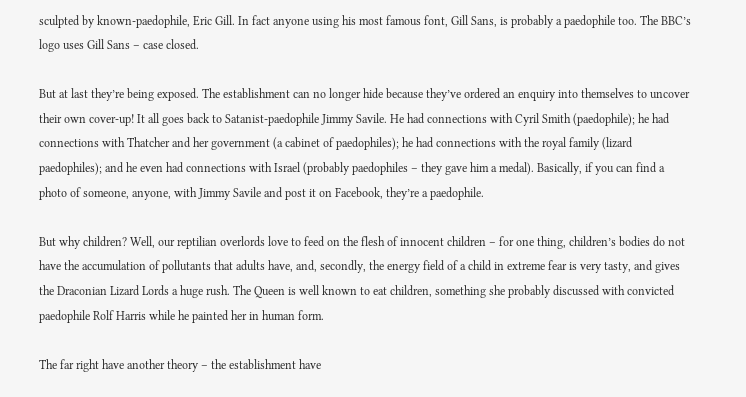sculpted by known-paedophile, Eric Gill. In fact anyone using his most famous font, Gill Sans, is probably a paedophile too. The BBC’s logo uses Gill Sans – case closed.

But at last they’re being exposed. The establishment can no longer hide because they’ve ordered an enquiry into themselves to uncover their own cover-up! It all goes back to Satanist-paedophile Jimmy Savile. He had connections with Cyril Smith (paedophile); he had connections with Thatcher and her government (a cabinet of paedophiles); he had connections with the royal family (lizard paedophiles); and he even had connections with Israel (probably paedophiles – they gave him a medal). Basically, if you can find a photo of someone, anyone, with Jimmy Savile and post it on Facebook, they’re a paedophile.

But why children? Well, our reptilian overlords love to feed on the flesh of innocent children – for one thing, children’s bodies do not have the accumulation of pollutants that adults have, and, secondly, the energy field of a child in extreme fear is very tasty, and gives the Draconian Lizard Lords a huge rush. The Queen is well known to eat children, something she probably discussed with convicted paedophile Rolf Harris while he painted her in human form.

The far right have another theory – the establishment have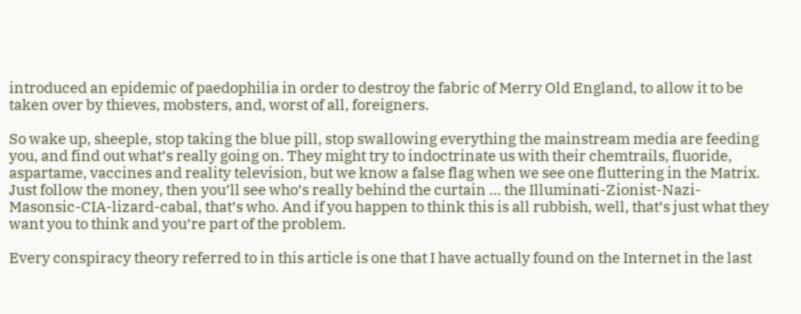introduced an epidemic of paedophilia in order to destroy the fabric of Merry Old England, to allow it to be taken over by thieves, mobsters, and, worst of all, foreigners.

So wake up, sheeple, stop taking the blue pill, stop swallowing everything the mainstream media are feeding you, and find out what’s really going on. They might try to indoctrinate us with their chemtrails, fluoride, aspartame, vaccines and reality television, but we know a false flag when we see one fluttering in the Matrix. Just follow the money, then you’ll see who’s really behind the curtain … the Illuminati-Zionist-Nazi-Masonsic-CIA-lizard-cabal, that’s who. And if you happen to think this is all rubbish, well, that’s just what they want you to think and you’re part of the problem.

Every conspiracy theory referred to in this article is one that I have actually found on the Internet in the last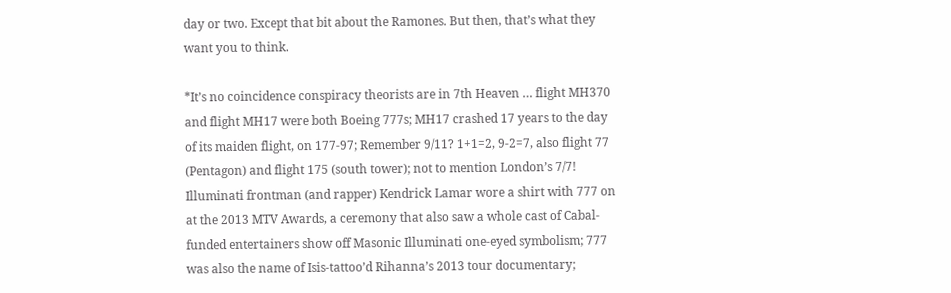day or two. Except that bit about the Ramones. But then, that’s what they want you to think.

*It’s no coincidence conspiracy theorists are in 7th Heaven … flight MH370 and flight MH17 were both Boeing 777s; MH17 crashed 17 years to the day of its maiden flight, on 177-97; Remember 9/11? 1+1=2, 9-2=7, also flight 77 (Pentagon) and flight 175 (south tower); not to mention London’s 7/7! Illuminati frontman (and rapper) Kendrick Lamar wore a shirt with 777 on at the 2013 MTV Awards, a ceremony that also saw a whole cast of Cabal-funded entertainers show off Masonic Illuminati one-eyed symbolism; 777 was also the name of Isis-tattoo’d Rihanna’s 2013 tour documentary;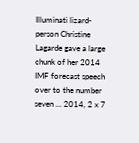Illuminati lizard-person Christine Lagarde gave a large chunk of her 2014 IMF forecast speech over to the number seven … 2014, 2 x 7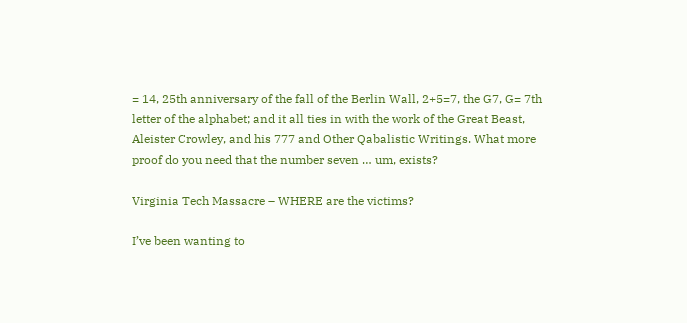= 14, 25th anniversary of the fall of the Berlin Wall, 2+5=7, the G7, G= 7th letter of the alphabet; and it all ties in with the work of the Great Beast, Aleister Crowley, and his 777 and Other Qabalistic Writings. What more proof do you need that the number seven … um, exists?

Virginia Tech Massacre – WHERE are the victims?

I’ve been wanting to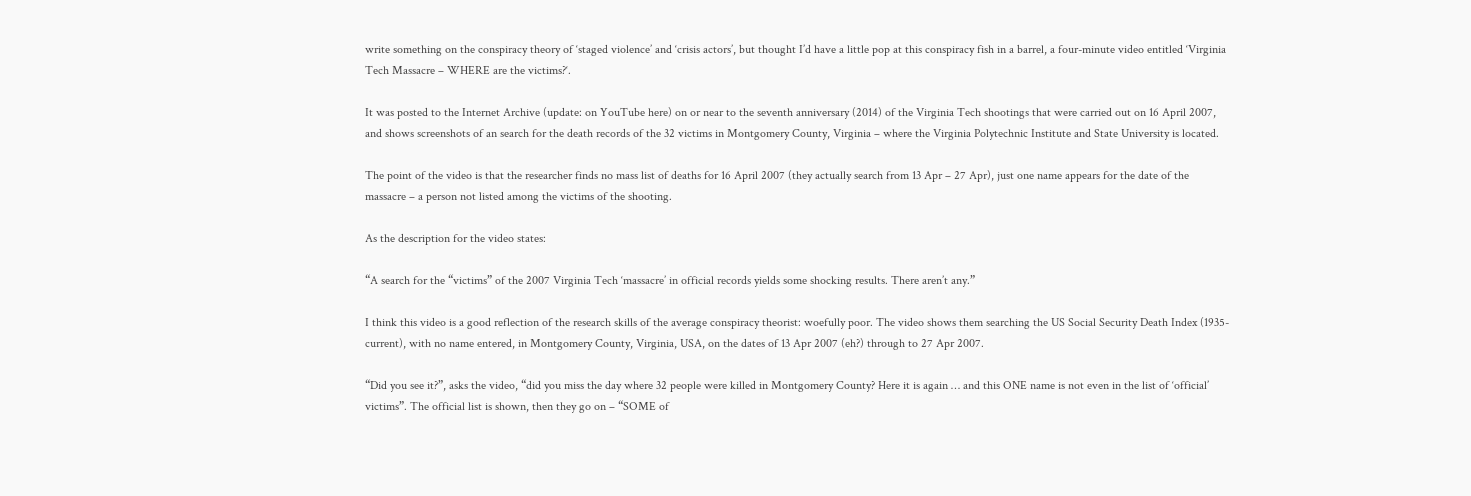write something on the conspiracy theory of ‘staged violence’ and ‘crisis actors’, but thought I’d have a little pop at this conspiracy fish in a barrel, a four-minute video entitled ‘Virginia Tech Massacre – WHERE are the victims?‘.

It was posted to the Internet Archive (update: on YouTube here) on or near to the seventh anniversary (2014) of the Virginia Tech shootings that were carried out on 16 April 2007, and shows screenshots of an search for the death records of the 32 victims in Montgomery County, Virginia – where the Virginia Polytechnic Institute and State University is located.

The point of the video is that the researcher finds no mass list of deaths for 16 April 2007 (they actually search from 13 Apr – 27 Apr), just one name appears for the date of the massacre – a person not listed among the victims of the shooting.

As the description for the video states:

“A search for the “victims” of the 2007 Virginia Tech ‘massacre’ in official records yields some shocking results. There aren’t any.”

I think this video is a good reflection of the research skills of the average conspiracy theorist: woefully poor. The video shows them searching the US Social Security Death Index (1935-current), with no name entered, in Montgomery County, Virginia, USA, on the dates of 13 Apr 2007 (eh?) through to 27 Apr 2007.

“Did you see it?”, asks the video, “did you miss the day where 32 people were killed in Montgomery County? Here it is again … and this ONE name is not even in the list of ‘official’ victims”. The official list is shown, then they go on – “SOME of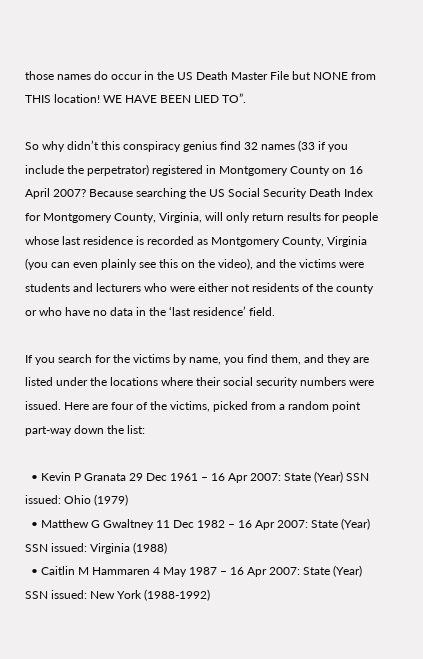those names do occur in the US Death Master File but NONE from THIS location! WE HAVE BEEN LIED TO”.

So why didn’t this conspiracy genius find 32 names (33 if you include the perpetrator) registered in Montgomery County on 16 April 2007? Because searching the US Social Security Death Index for Montgomery County, Virginia, will only return results for people whose last residence is recorded as Montgomery County, Virginia (you can even plainly see this on the video), and the victims were students and lecturers who were either not residents of the county or who have no data in the ‘last residence’ field.

If you search for the victims by name, you find them, and they are listed under the locations where their social security numbers were issued. Here are four of the victims, picked from a random point part-way down the list:

  • Kevin P Granata 29 Dec 1961 – 16 Apr 2007: State (Year) SSN issued: Ohio (1979)
  • Matthew G Gwaltney 11 Dec 1982 – 16 Apr 2007: State (Year) SSN issued: Virginia (1988)
  • Caitlin M Hammaren 4 May 1987 – 16 Apr 2007: State (Year) SSN issued: New York (1988-1992)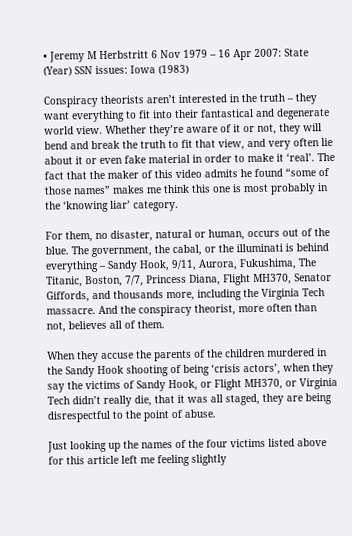• Jeremy M Herbstritt 6 Nov 1979 – 16 Apr 2007: State (Year) SSN issues: Iowa (1983)

Conspiracy theorists aren’t interested in the truth – they want everything to fit into their fantastical and degenerate world view. Whether they’re aware of it or not, they will bend and break the truth to fit that view, and very often lie about it or even fake material in order to make it ‘real’. The fact that the maker of this video admits he found “some of those names” makes me think this one is most probably in the ‘knowing liar’ category.

For them, no disaster, natural or human, occurs out of the blue. The government, the cabal, or the illuminati is behind everything – Sandy Hook, 9/11, Aurora, Fukushima, The Titanic, Boston, 7/7, Princess Diana, Flight MH370, Senator Giffords, and thousands more, including the Virginia Tech massacre. And the conspiracy theorist, more often than not, believes all of them.

When they accuse the parents of the children murdered in the Sandy Hook shooting of being ‘crisis actors’, when they say the victims of Sandy Hook, or Flight MH370, or Virginia Tech didn’t really die, that it was all staged, they are being disrespectful to the point of abuse.

Just looking up the names of the four victims listed above for this article left me feeling slightly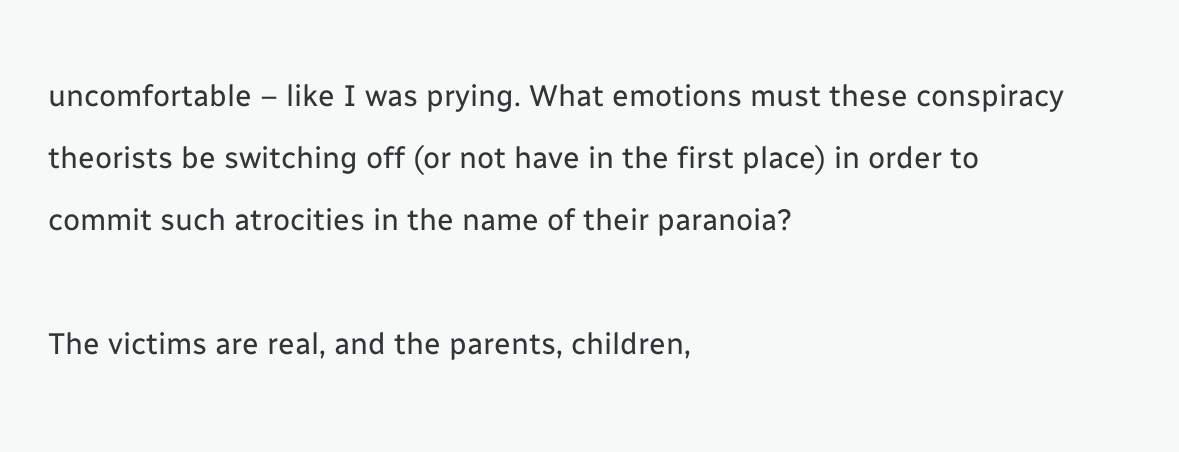uncomfortable – like I was prying. What emotions must these conspiracy theorists be switching off (or not have in the first place) in order to commit such atrocities in the name of their paranoia?

The victims are real, and the parents, children,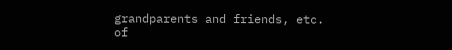grandparents and friends, etc. of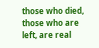those who died, those who are left, are real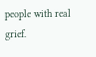people with real grief.